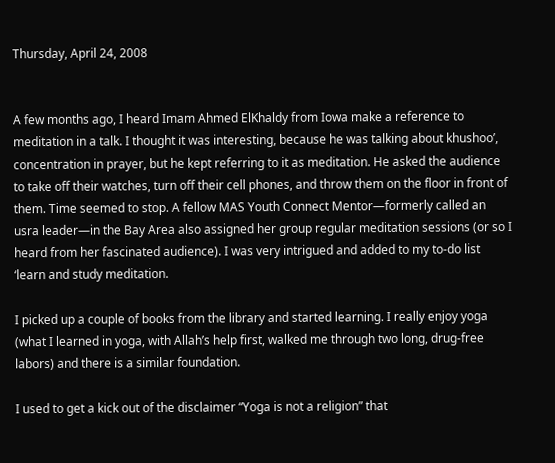Thursday, April 24, 2008


A few months ago, I heard Imam Ahmed ElKhaldy from Iowa make a reference to meditation in a talk. I thought it was interesting, because he was talking about khushoo’, concentration in prayer, but he kept referring to it as meditation. He asked the audience to take off their watches, turn off their cell phones, and throw them on the floor in front of them. Time seemed to stop. A fellow MAS Youth Connect Mentor—formerly called an usra leader—in the Bay Area also assigned her group regular meditation sessions (or so I heard from her fascinated audience). I was very intrigued and added to my to-do list ‘learn and study meditation.

I picked up a couple of books from the library and started learning. I really enjoy yoga (what I learned in yoga, with Allah’s help first, walked me through two long, drug-free labors) and there is a similar foundation.

I used to get a kick out of the disclaimer “Yoga is not a religion” that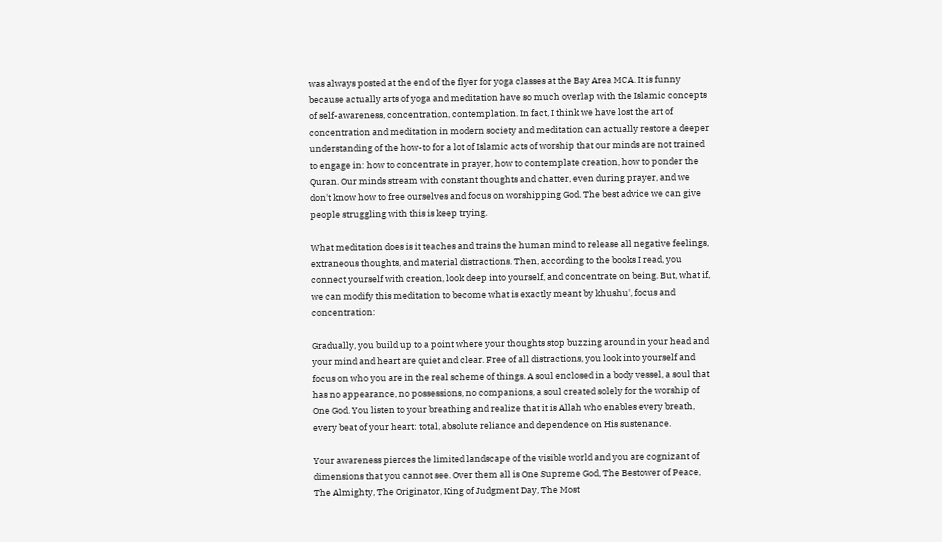was always posted at the end of the flyer for yoga classes at the Bay Area MCA. It is funny because actually arts of yoga and meditation have so much overlap with the Islamic concepts of self-awareness, concentration, contemplation. In fact, I think we have lost the art of concentration and meditation in modern society and meditation can actually restore a deeper understanding of the how-to for a lot of Islamic acts of worship that our minds are not trained to engage in: how to concentrate in prayer, how to contemplate creation, how to ponder the Quran. Our minds stream with constant thoughts and chatter, even during prayer, and we don't know how to free ourselves and focus on worshipping God. The best advice we can give people struggling with this is keep trying.

What meditation does is it teaches and trains the human mind to release all negative feelings, extraneous thoughts, and material distractions. Then, according to the books I read, you connect yourself with creation, look deep into yourself, and concentrate on being. But, what if, we can modify this meditation to become what is exactly meant by khushu', focus and concentration:

Gradually, you build up to a point where your thoughts stop buzzing around in your head and your mind and heart are quiet and clear. Free of all distractions, you look into yourself and focus on who you are in the real scheme of things. A soul enclosed in a body vessel, a soul that has no appearance, no possessions, no companions, a soul created solely for the worship of One God. You listen to your breathing and realize that it is Allah who enables every breath, every beat of your heart: total, absolute reliance and dependence on His sustenance.

Your awareness pierces the limited landscape of the visible world and you are cognizant of dimensions that you cannot see. Over them all is One Supreme God, The Bestower of Peace, The Almighty, The Originator, King of Judgment Day, The Most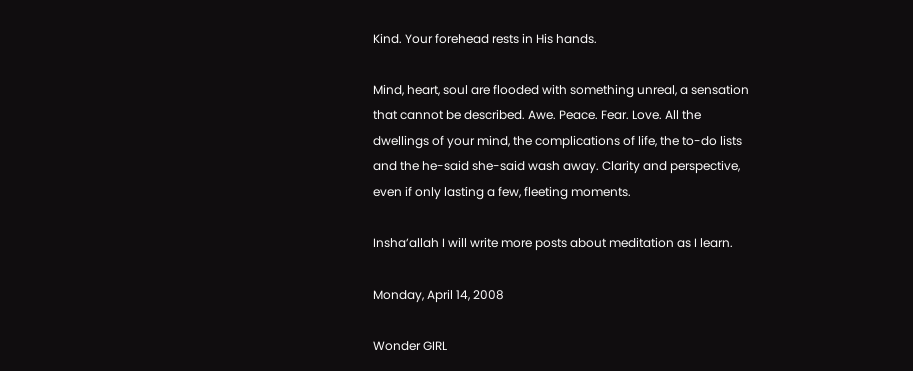Kind. Your forehead rests in His hands.

Mind, heart, soul are flooded with something unreal, a sensation that cannot be described. Awe. Peace. Fear. Love. All the dwellings of your mind, the complications of life, the to-do lists and the he-said she-said wash away. Clarity and perspective, even if only lasting a few, fleeting moments.

Insha’allah I will write more posts about meditation as I learn.

Monday, April 14, 2008

Wonder GIRL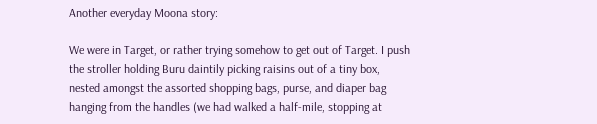Another everyday Moona story:

We were in Target, or rather trying somehow to get out of Target. I push the stroller holding Buru daintily picking raisins out of a tiny box, nested amongst the assorted shopping bags, purse, and diaper bag hanging from the handles (we had walked a half-mile, stopping at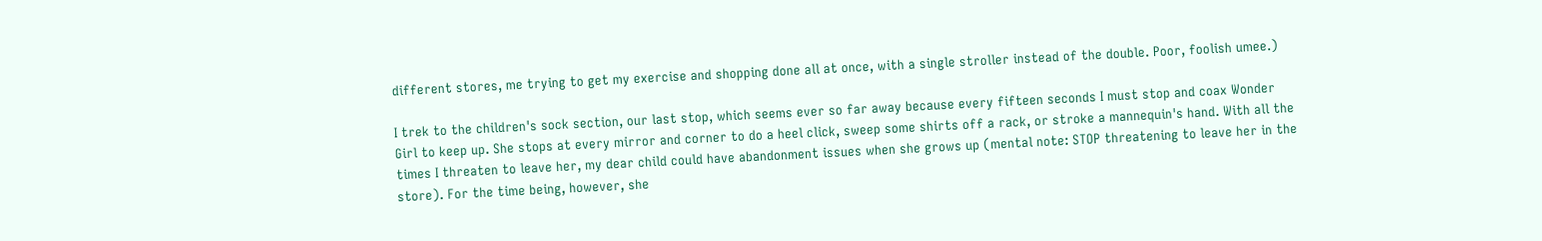different stores, me trying to get my exercise and shopping done all at once, with a single stroller instead of the double. Poor, foolish umee.)

I trek to the children's sock section, our last stop, which seems ever so far away because every fifteen seconds I must stop and coax Wonder Girl to keep up. She stops at every mirror and corner to do a heel click, sweep some shirts off a rack, or stroke a mannequin's hand. With all the times I threaten to leave her, my dear child could have abandonment issues when she grows up (mental note: STOP threatening to leave her in the store). For the time being, however, she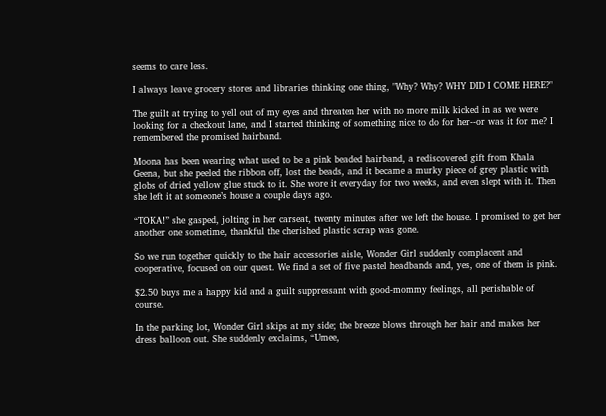seems to care less.

I always leave grocery stores and libraries thinking one thing, "Why? Why? WHY DID I COME HERE?"

The guilt at trying to yell out of my eyes and threaten her with no more milk kicked in as we were looking for a checkout lane, and I started thinking of something nice to do for her--or was it for me? I remembered the promised hairband.

Moona has been wearing what used to be a pink beaded hairband, a rediscovered gift from Khala Geena, but she peeled the ribbon off, lost the beads, and it became a murky piece of grey plastic with globs of dried yellow glue stuck to it. She wore it everyday for two weeks, and even slept with it. Then she left it at someone’s house a couple days ago.

“TOKA!” she gasped, jolting in her carseat, twenty minutes after we left the house. I promised to get her another one sometime, thankful the cherished plastic scrap was gone.

So we run together quickly to the hair accessories aisle, Wonder Girl suddenly complacent and cooperative, focused on our quest. We find a set of five pastel headbands and, yes, one of them is pink.

$2.50 buys me a happy kid and a guilt suppressant with good-mommy feelings, all perishable of course.

In the parking lot, Wonder Girl skips at my side; the breeze blows through her hair and makes her dress balloon out. She suddenly exclaims, “Umee,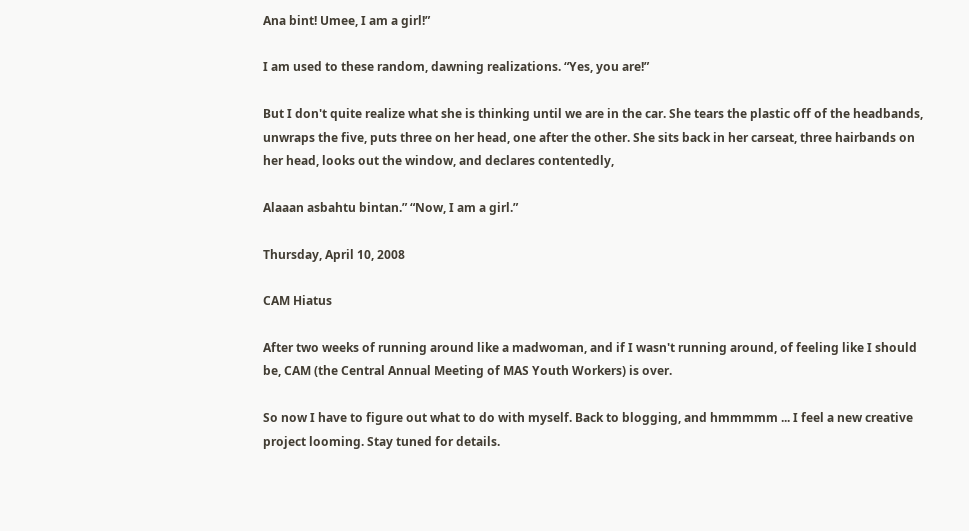Ana bint! Umee, I am a girl!”

I am used to these random, dawning realizations. “Yes, you are!”

But I don't quite realize what she is thinking until we are in the car. She tears the plastic off of the headbands, unwraps the five, puts three on her head, one after the other. She sits back in her carseat, three hairbands on her head, looks out the window, and declares contentedly,

Alaaan asbahtu bintan.” “Now, I am a girl.”

Thursday, April 10, 2008

CAM Hiatus

After two weeks of running around like a madwoman, and if I wasn't running around, of feeling like I should be, CAM (the Central Annual Meeting of MAS Youth Workers) is over.

So now I have to figure out what to do with myself. Back to blogging, and hmmmmm ... I feel a new creative project looming. Stay tuned for details.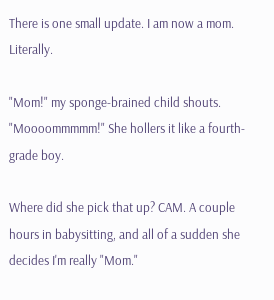There is one small update. I am now a mom. Literally.

"Mom!" my sponge-brained child shouts. "Moooommmmm!" She hollers it like a fourth-grade boy.

Where did she pick that up? CAM. A couple hours in babysitting, and all of a sudden she decides I'm really "Mom."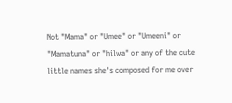Not "Mama" or "Umee" or "Umeeni" or "Mamatuna" or "hilwa" or any of the cute little names she's composed for me over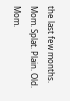the last few months. Mom. Splat. Plain. Old. Mom.